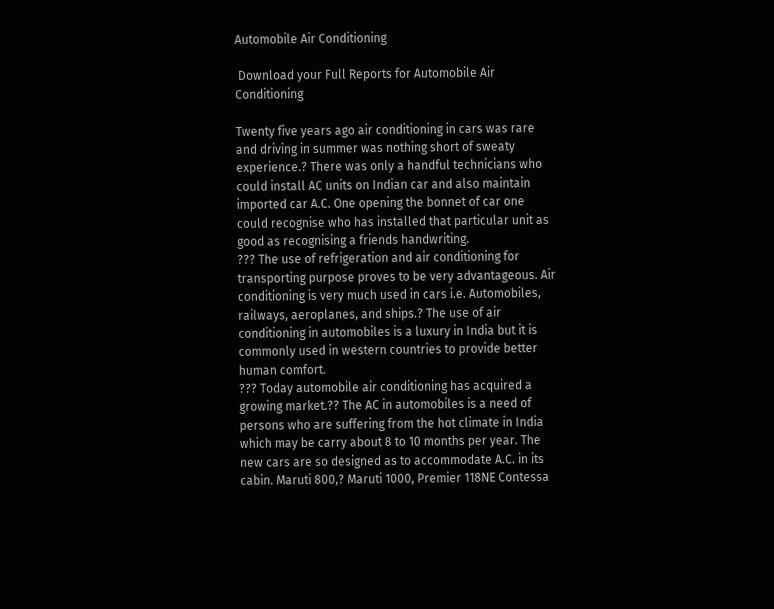Automobile Air Conditioning

 Download your Full Reports for Automobile Air Conditioning

Twenty five years ago air conditioning in cars was rare and driving in summer was nothing short of sweaty experience.? There was only a handful technicians who could install AC units on Indian car and also maintain imported car A.C. One opening the bonnet of car one could recognise who has installed that particular unit as good as recognising a friends handwriting.
??? The use of refrigeration and air conditioning for transporting purpose proves to be very advantageous. Air conditioning is very much used in cars i.e. Automobiles, railways, aeroplanes, and ships.? The use of air conditioning in automobiles is a luxury in India but it is commonly used in western countries to provide better human comfort.
??? Today automobile air conditioning has acquired a growing market.?? The AC in automobiles is a need of persons who are suffering from the hot climate in India which may be carry about 8 to 10 months per year. The new cars are so designed as to accommodate A.C. in its cabin. Maruti 800,? Maruti 1000, Premier 118NE Contessa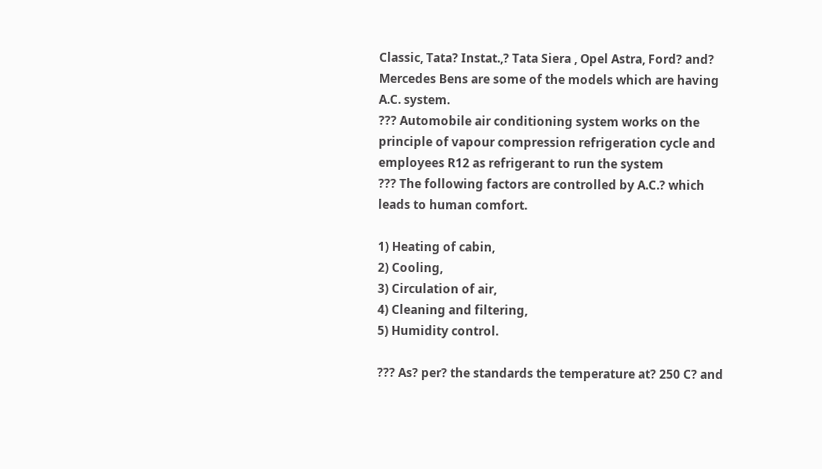Classic, Tata? Instat.,? Tata Siera , Opel Astra, Ford? and? Mercedes Bens are some of the models which are having A.C. system.
??? Automobile air conditioning system works on the principle of vapour compression refrigeration cycle and employees R12 as refrigerant to run the system
??? The following factors are controlled by A.C.? which leads to human comfort.

1) Heating of cabin,
2) Cooling,
3) Circulation of air,
4) Cleaning and filtering,
5) Humidity control.

??? As? per? the standards the temperature at? 250 C? and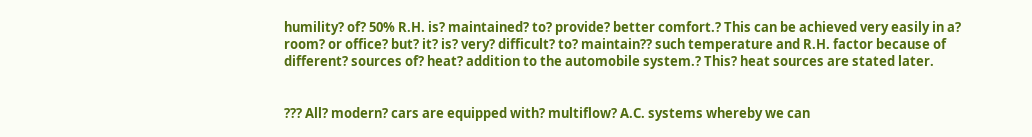humility? of? 50% R.H. is? maintained? to? provide? better comfort.? This can be achieved very easily in a? room? or office? but? it? is? very? difficult? to? maintain?? such temperature and R.H. factor because of different? sources of? heat? addition to the automobile system.? This? heat sources are stated later.


??? All? modern? cars are equipped with? multiflow? A.C. systems whereby we can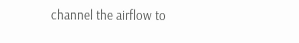channel the airflow to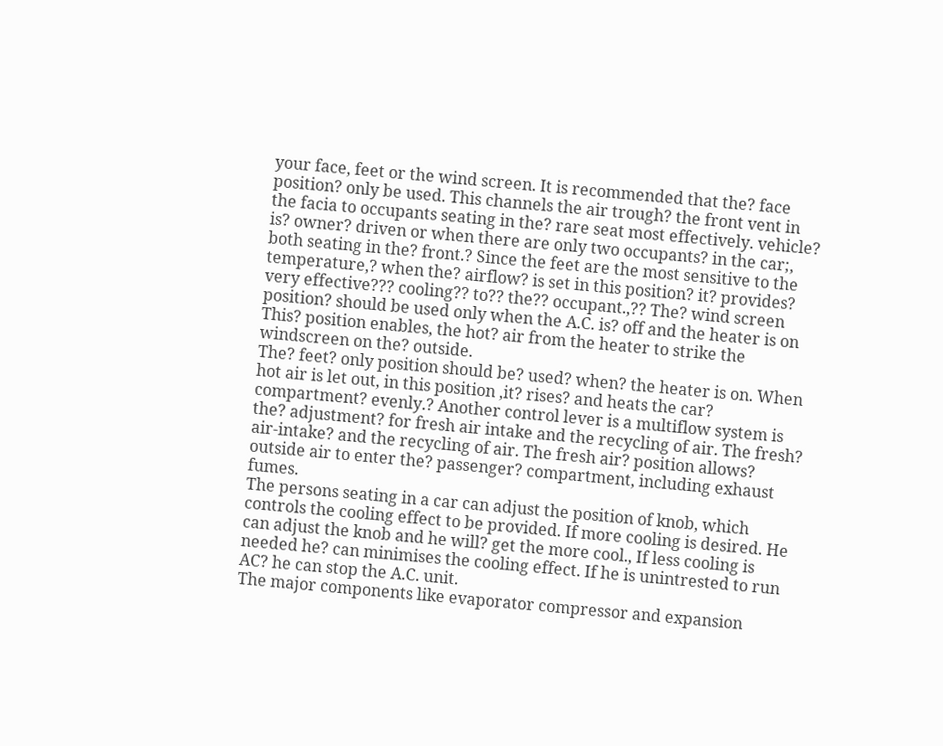your face, feet or the wind screen. It is recommended that the? face position? only be used. This channels the air trough? the front vent in the facia to occupants seating in the? rare seat most effectively. vehicle? is? owner? driven or when there are only two occupants? in the car;, both seating in the? front.? Since the feet are the most sensitive to the temperature,? when the? airflow? is set in this position? it? provides? very effective??? cooling?? to?? the?? occupant.,?? The? wind screen position? should be used only when the A.C. is? off and the heater is on This? position enables, the hot? air from the heater to strike the windscreen on the? outside.
The? feet? only position should be? used? when? the heater is on. When hot air is let out, in this position ,it? rises? and heats the car? compartment? evenly.? Another control lever is a multiflow system is the? adjustment? for fresh air intake and the recycling of air. The fresh? air-intake? and the recycling of air. The fresh air? position allows? outside air to enter the? passenger? compartment, including exhaust fumes.
The persons seating in a car can adjust the position of knob, which controls the cooling effect to be provided. If more cooling is desired. He can adjust the knob and he will? get the more cool., If less cooling is needed he? can minimises the cooling effect. If he is unintrested to run AC? he can stop the A.C. unit.
The major components like evaporator compressor and expansion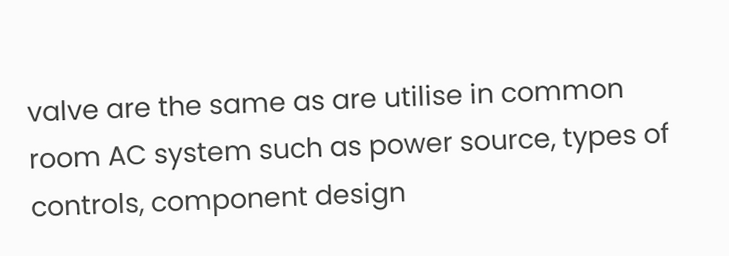valve are the same as are utilise in common room AC system such as power source, types of controls, component design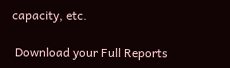capacity, etc.

 Download your Full Reports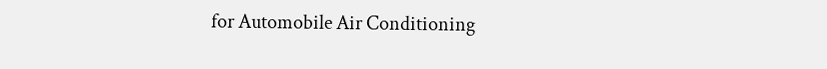for Automobile Air Conditioning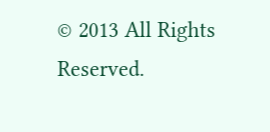© 2013 All Rights Reserved.